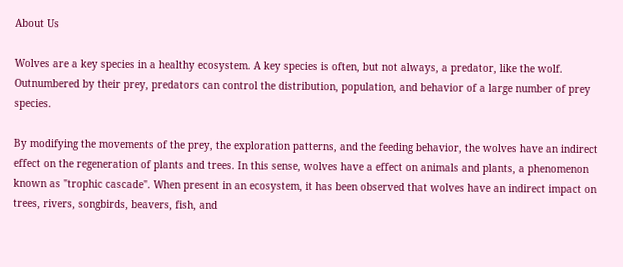About Us

Wolves are a key species in a healthy ecosystem. A key species is often, but not always, a predator, like the wolf. Outnumbered by their prey, predators can control the distribution, population, and behavior of a large number of prey species.

By modifying the movements of the prey, the exploration patterns, and the feeding behavior, the wolves have an indirect effect on the regeneration of plants and trees. In this sense, wolves have a effect on animals and plants, a phenomenon known as "trophic cascade". When present in an ecosystem, it has been observed that wolves have an indirect impact on trees, rivers, songbirds, beavers, fish, and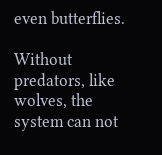even butterflies.

Without predators, like wolves, the system can not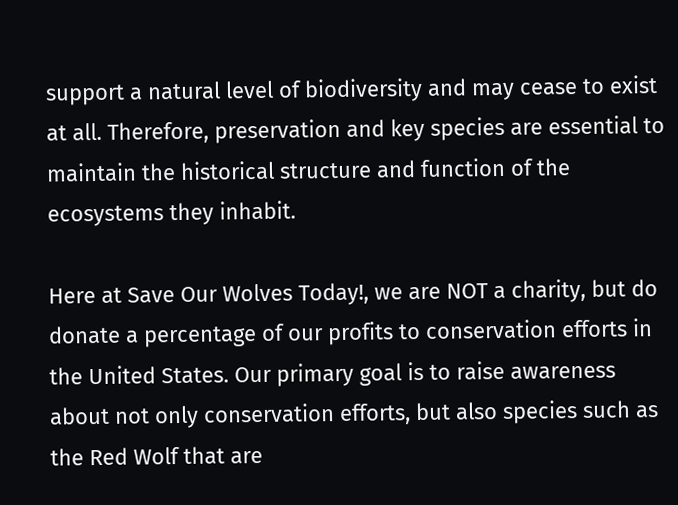support a natural level of biodiversity and may cease to exist at all. Therefore, preservation and key species are essential to maintain the historical structure and function of the ecosystems they inhabit.

Here at Save Our Wolves Today!, we are NOT a charity, but do donate a percentage of our profits to conservation efforts in the United States. Our primary goal is to raise awareness about not only conservation efforts, but also species such as the Red Wolf that are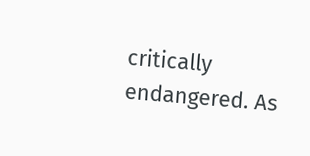critically endangered. As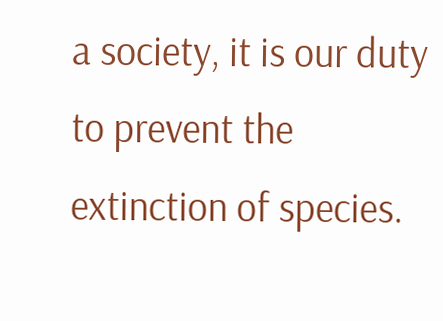a society, it is our duty to prevent the extinction of species.